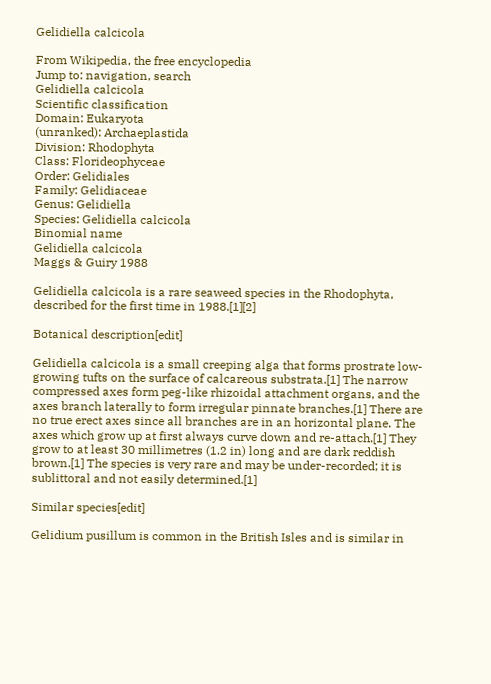Gelidiella calcicola

From Wikipedia, the free encyclopedia
Jump to: navigation, search
Gelidiella calcicola
Scientific classification
Domain: Eukaryota
(unranked): Archaeplastida
Division: Rhodophyta
Class: Florideophyceae
Order: Gelidiales
Family: Gelidiaceae
Genus: Gelidiella
Species: Gelidiella calcicola
Binomial name
Gelidiella calcicola
Maggs & Guiry 1988

Gelidiella calcicola is a rare seaweed species in the Rhodophyta, described for the first time in 1988.[1][2]

Botanical description[edit]

Gelidiella calcicola is a small creeping alga that forms prostrate low-growing tufts on the surface of calcareous substrata.[1] The narrow compressed axes form peg-like rhizoidal attachment organs, and the axes branch laterally to form irregular pinnate branches.[1] There are no true erect axes since all branches are in an horizontal plane. The axes which grow up at first always curve down and re-attach.[1] They grow to at least 30 millimetres (1.2 in) long and are dark reddish brown.[1] The species is very rare and may be under-recorded; it is sublittoral and not easily determined.[1]

Similar species[edit]

Gelidium pusillum is common in the British Isles and is similar in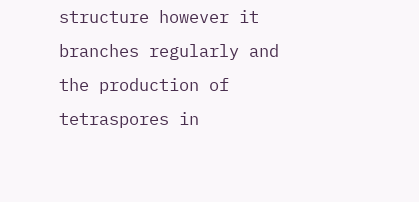structure however it branches regularly and the production of tetraspores in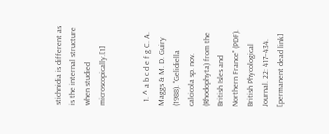stichnidia is different as is the internal structure when studied microscopically.[1]


  1. ^ a b c d e f g C. A. Maggs & M. D. Guiry (1988). "Gelidiella calcicola sp. nov. (Rhodophyta) from the British Isles and Northern France" (PDF). British Phycological Journal. 22: 417–434. [permanent dead link]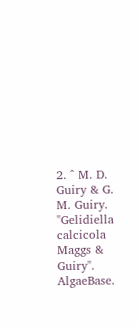2. ^ M. D. Guiry & G. M. Guiry. "Gelidiella calcicola Maggs & Guiry". AlgaeBase.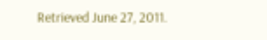Retrieved June 27, 2011.